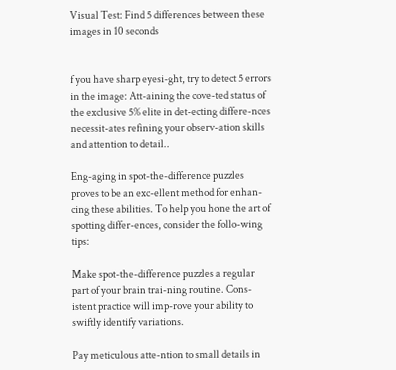Visual Test: Find 5 differences between these images in 10 seconds


f you have sharp eyesi-ght, try to detect 5 errors in the image: Att-aining the cove-ted status of the exclusive 5% elite in det-ecting differe-nces necessit-ates refining your observ-ation skills and attention to detail..

Eng-aging in spot-the-difference puzzles proves to be an exc-ellent method for enhan-cing these abilities. To help you hone the art of spotting differ-ences, consider the follo-wing tips:

Make spot-the-difference puzzles a regular part of your brain trai-ning routine. Cons-istent practice will imp-rove your ability to swiftly identify variations.

Pay meticulous atte-ntion to small details in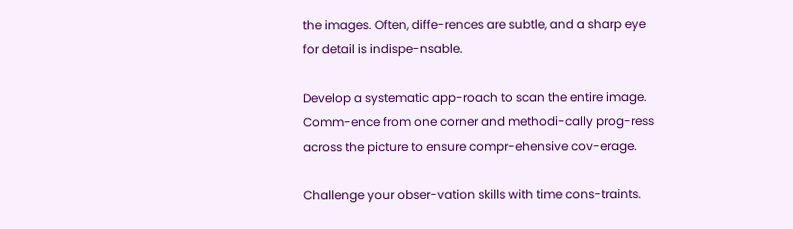the images. Often, diffe-rences are subtle, and a sharp eye for detail is indispe-nsable.

Develop a systematic app-roach to scan the entire image. Comm-ence from one corner and methodi-cally prog-ress across the picture to ensure compr-ehensive cov-erage.

Challenge your obser-vation skills with time cons-traints.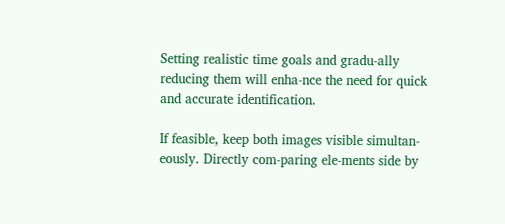Setting realistic time goals and gradu-ally reducing them will enha-nce the need for quick and accurate identification.

If feasible, keep both images visible simultan-eously. Directly com-paring ele-ments side by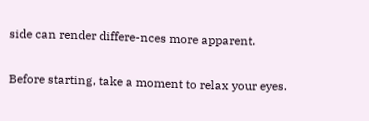side can render differe-nces more apparent.

Before starting, take a moment to relax your eyes.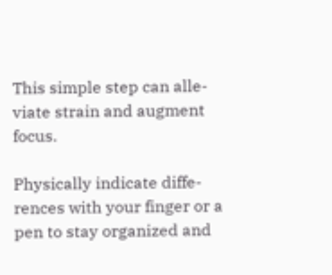This simple step can alle-viate strain and augment focus.

Physically indicate diffe-rences with your finger or a pen to stay organized and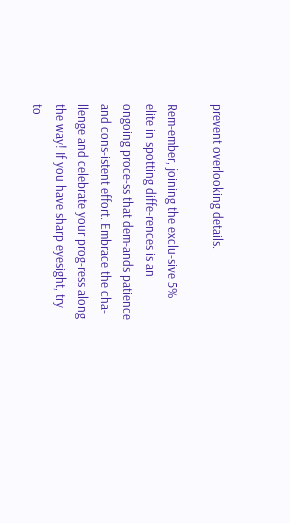prevent overlooking details.

Rem-ember, joining the exclu-sive 5% elite in spotting diffe-rences is an ongoing proce-ss that dem-ands patience and cons-istent effort. Embrace the cha-llenge and celebrate your prog-ress along the way! If you have sharp eyesight, try to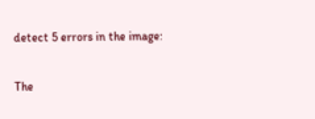detect 5 errors in the image:

The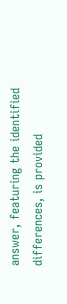answer, featuring the identified differences, is provided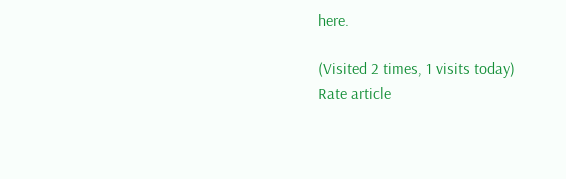here.

(Visited 2 times, 1 visits today)
Rate article